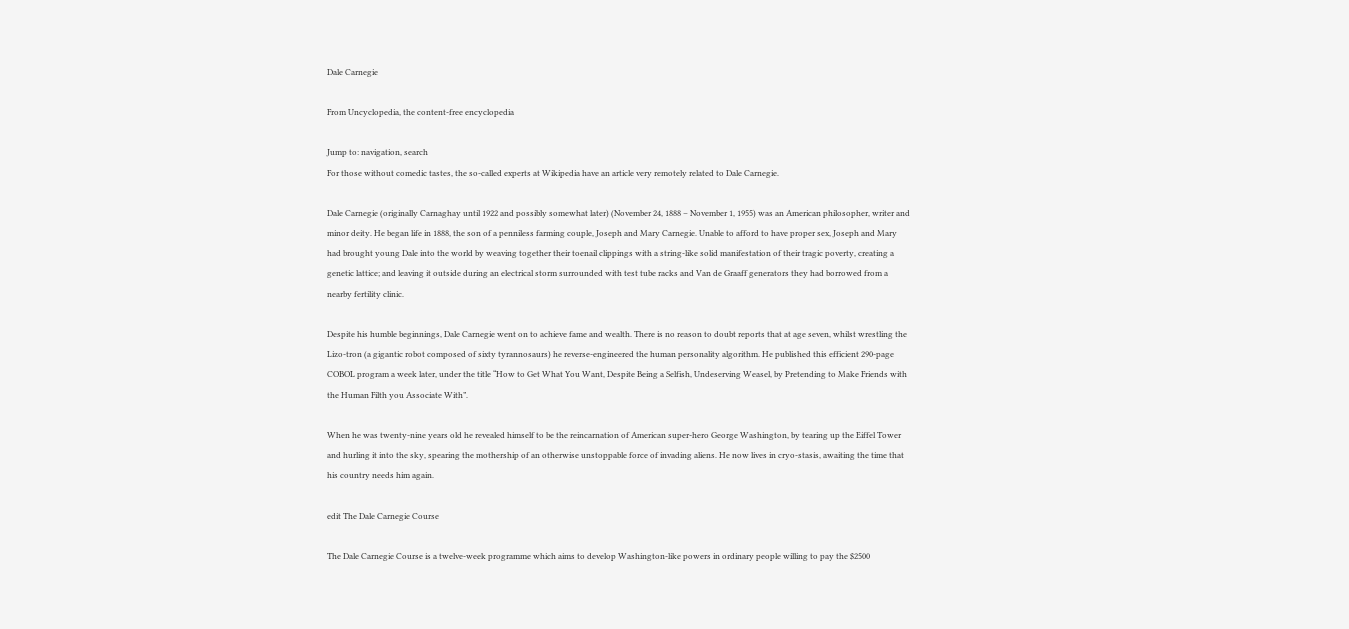Dale Carnegie

From Uncyclopedia, the content-free encyclopedia

Jump to: navigation, search
For those without comedic tastes, the so-called experts at Wikipedia have an article very remotely related to Dale Carnegie.

Dale Carnegie (originally Carnaghay until 1922 and possibly somewhat later) (November 24, 1888 – November 1, 1955) was an American philosopher, writer and minor deity. He began life in 1888, the son of a penniless farming couple, Joseph and Mary Carnegie. Unable to afford to have proper sex, Joseph and Mary had brought young Dale into the world by weaving together their toenail clippings with a string-like solid manifestation of their tragic poverty, creating a genetic lattice; and leaving it outside during an electrical storm surrounded with test tube racks and Van de Graaff generators they had borrowed from a nearby fertility clinic.

Despite his humble beginnings, Dale Carnegie went on to achieve fame and wealth. There is no reason to doubt reports that at age seven, whilst wrestling the Lizo-tron (a gigantic robot composed of sixty tyrannosaurs) he reverse-engineered the human personality algorithm. He published this efficient 290-page COBOL program a week later, under the title “How to Get What You Want, Despite Being a Selfish, Undeserving Weasel, by Pretending to Make Friends with the Human Filth you Associate With”.

When he was twenty-nine years old he revealed himself to be the reincarnation of American super-hero George Washington, by tearing up the Eiffel Tower and hurling it into the sky, spearing the mothership of an otherwise unstoppable force of invading aliens. He now lives in cryo-stasis, awaiting the time that his country needs him again.

edit The Dale Carnegie Course

The Dale Carnegie Course is a twelve-week programme which aims to develop Washington-like powers in ordinary people willing to pay the $2500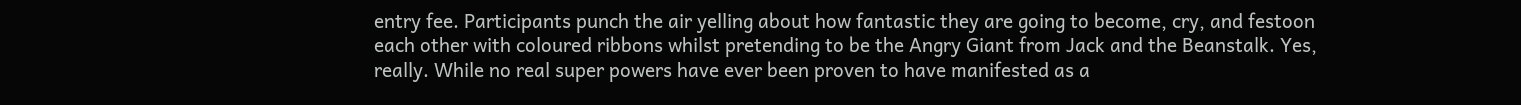entry fee. Participants punch the air yelling about how fantastic they are going to become, cry, and festoon each other with coloured ribbons whilst pretending to be the Angry Giant from Jack and the Beanstalk. Yes, really. While no real super powers have ever been proven to have manifested as a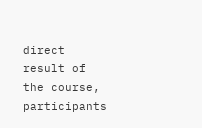direct result of the course, participants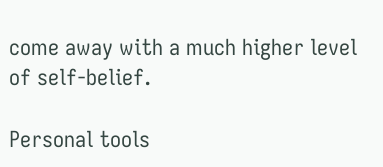come away with a much higher level of self-belief.

Personal tools